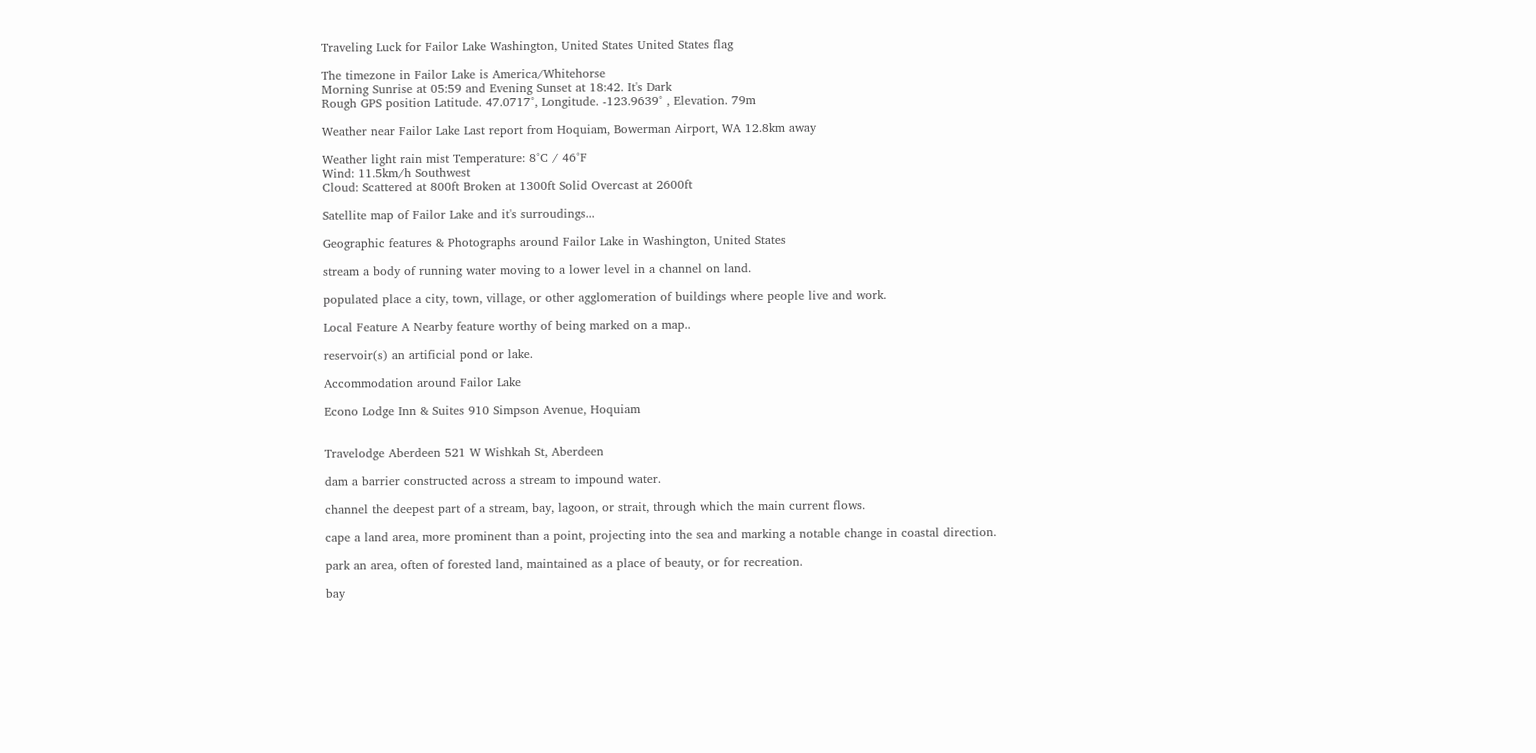Traveling Luck for Failor Lake Washington, United States United States flag

The timezone in Failor Lake is America/Whitehorse
Morning Sunrise at 05:59 and Evening Sunset at 18:42. It's Dark
Rough GPS position Latitude. 47.0717°, Longitude. -123.9639° , Elevation. 79m

Weather near Failor Lake Last report from Hoquiam, Bowerman Airport, WA 12.8km away

Weather light rain mist Temperature: 8°C / 46°F
Wind: 11.5km/h Southwest
Cloud: Scattered at 800ft Broken at 1300ft Solid Overcast at 2600ft

Satellite map of Failor Lake and it's surroudings...

Geographic features & Photographs around Failor Lake in Washington, United States

stream a body of running water moving to a lower level in a channel on land.

populated place a city, town, village, or other agglomeration of buildings where people live and work.

Local Feature A Nearby feature worthy of being marked on a map..

reservoir(s) an artificial pond or lake.

Accommodation around Failor Lake

Econo Lodge Inn & Suites 910 Simpson Avenue, Hoquiam


Travelodge Aberdeen 521 W Wishkah St, Aberdeen

dam a barrier constructed across a stream to impound water.

channel the deepest part of a stream, bay, lagoon, or strait, through which the main current flows.

cape a land area, more prominent than a point, projecting into the sea and marking a notable change in coastal direction.

park an area, often of forested land, maintained as a place of beauty, or for recreation.

bay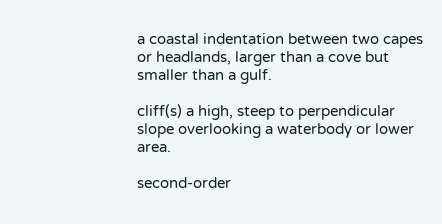a coastal indentation between two capes or headlands, larger than a cove but smaller than a gulf.

cliff(s) a high, steep to perpendicular slope overlooking a waterbody or lower area.

second-order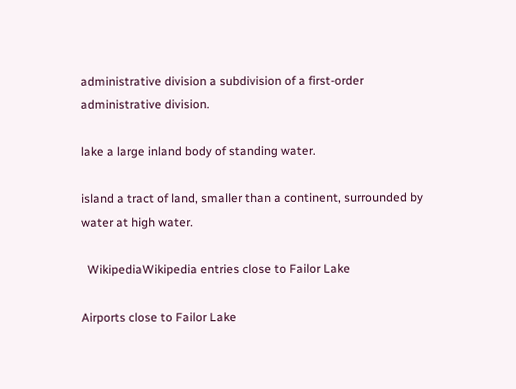administrative division a subdivision of a first-order administrative division.

lake a large inland body of standing water.

island a tract of land, smaller than a continent, surrounded by water at high water.

  WikipediaWikipedia entries close to Failor Lake

Airports close to Failor Lake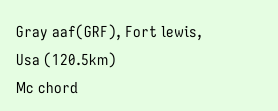Gray aaf(GRF), Fort lewis, Usa (120.5km)
Mc chord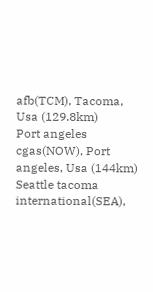afb(TCM), Tacoma, Usa (129.8km)
Port angeles cgas(NOW), Port angeles, Usa (144km)
Seattle tacoma international(SEA),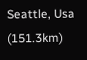Seattle, Usa (151.3km)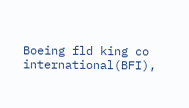Boeing fld king co international(BFI),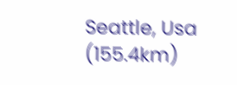Seattle, Usa (155.4km)